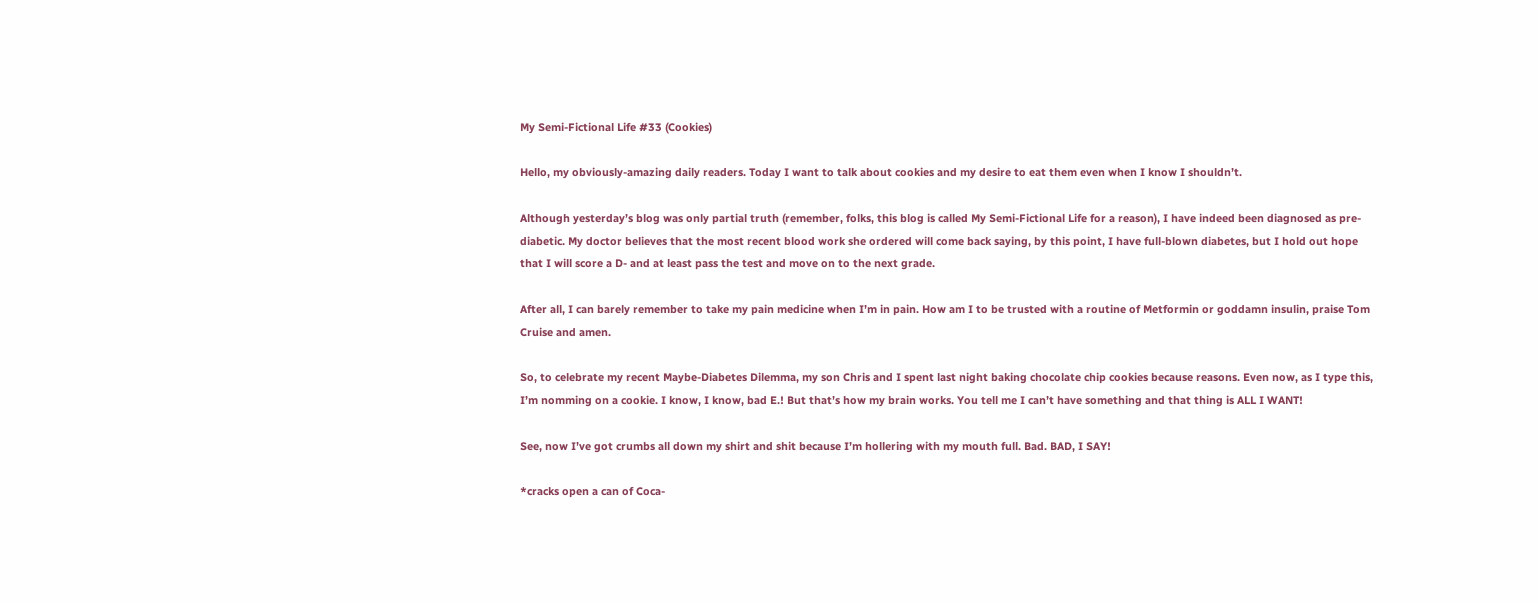My Semi-Fictional Life #33 (Cookies)

Hello, my obviously-amazing daily readers. Today I want to talk about cookies and my desire to eat them even when I know I shouldn’t.

Although yesterday’s blog was only partial truth (remember, folks, this blog is called My Semi-Fictional Life for a reason), I have indeed been diagnosed as pre-diabetic. My doctor believes that the most recent blood work she ordered will come back saying, by this point, I have full-blown diabetes, but I hold out hope that I will score a D- and at least pass the test and move on to the next grade.

After all, I can barely remember to take my pain medicine when I’m in pain. How am I to be trusted with a routine of Metformin or goddamn insulin, praise Tom Cruise and amen.

So, to celebrate my recent Maybe-Diabetes Dilemma, my son Chris and I spent last night baking chocolate chip cookies because reasons. Even now, as I type this, I’m nomming on a cookie. I know, I know, bad E.! But that’s how my brain works. You tell me I can’t have something and that thing is ALL I WANT!

See, now I’ve got crumbs all down my shirt and shit because I’m hollering with my mouth full. Bad. BAD, I SAY!

*cracks open a can of Coca-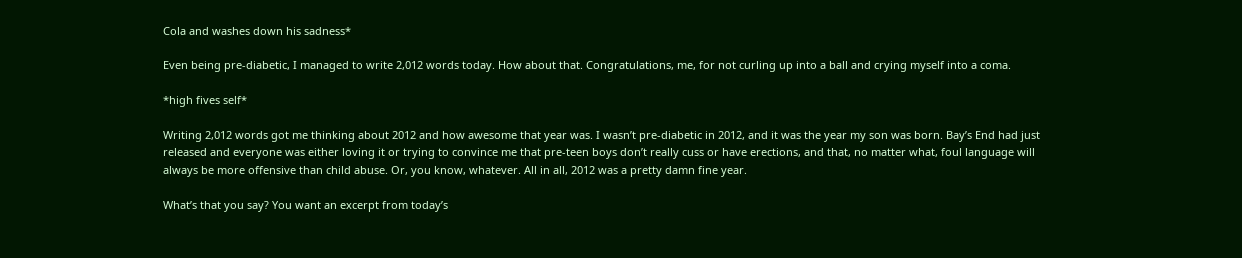Cola and washes down his sadness*

Even being pre-diabetic, I managed to write 2,012 words today. How about that. Congratulations, me, for not curling up into a ball and crying myself into a coma.

*high fives self*

Writing 2,012 words got me thinking about 2012 and how awesome that year was. I wasn’t pre-diabetic in 2012, and it was the year my son was born. Bay’s End had just released and everyone was either loving it or trying to convince me that pre-teen boys don’t really cuss or have erections, and that, no matter what, foul language will always be more offensive than child abuse. Or, you know, whatever. All in all, 2012 was a pretty damn fine year.

What’s that you say? You want an excerpt from today’s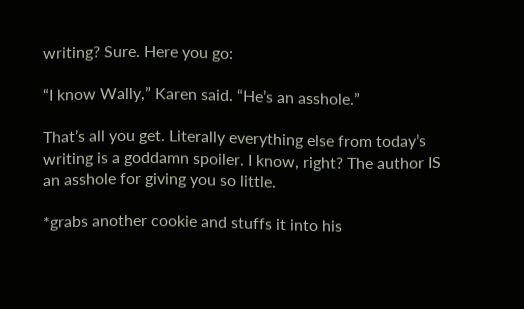writing? Sure. Here you go:

“I know Wally,” Karen said. “He’s an asshole.”

That’s all you get. Literally everything else from today’s writing is a goddamn spoiler. I know, right? The author IS an asshole for giving you so little.

*grabs another cookie and stuffs it into his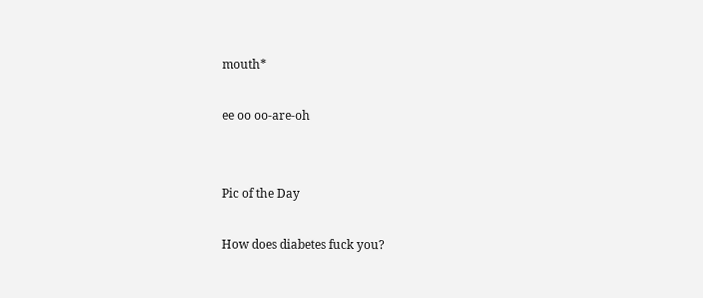mouth*

ee oo oo-are-oh


Pic of the Day

How does diabetes fuck you?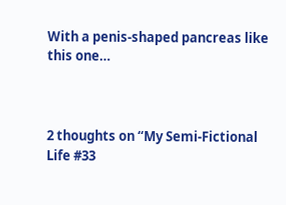With a penis-shaped pancreas like this one…



2 thoughts on “My Semi-Fictional Life #33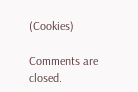(Cookies)

Comments are closed.